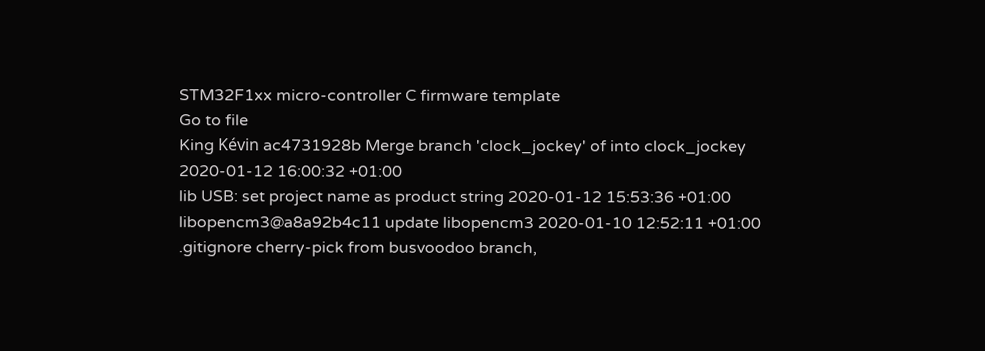STM32F1xx micro-controller C firmware template
Go to file
King Kévin ac4731928b Merge branch 'clock_jockey' of into clock_jockey 2020-01-12 16:00:32 +01:00
lib USB: set project name as product string 2020-01-12 15:53:36 +01:00
libopencm3@a8a92b4c11 update libopencm3 2020-01-10 12:52:11 +01:00
.gitignore cherry-pick from busvoodoo branch,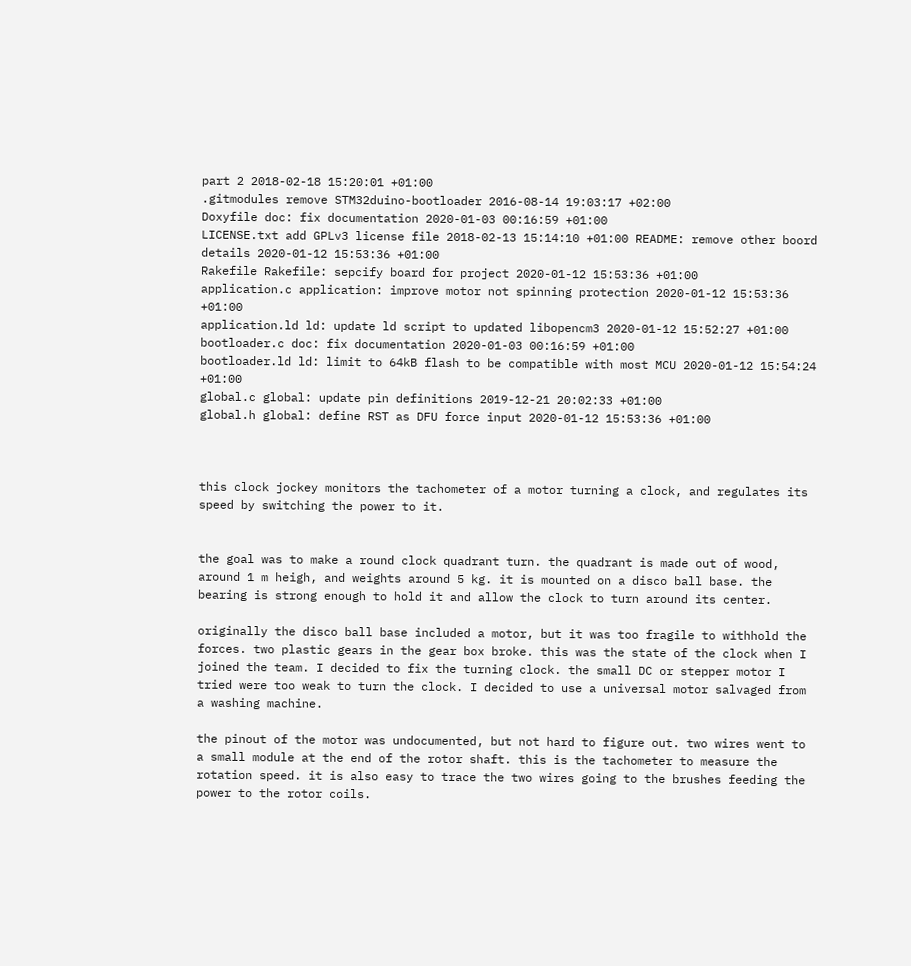part 2 2018-02-18 15:20:01 +01:00
.gitmodules remove STM32duino-bootloader 2016-08-14 19:03:17 +02:00
Doxyfile doc: fix documentation 2020-01-03 00:16:59 +01:00
LICENSE.txt add GPLv3 license file 2018-02-13 15:14:10 +01:00 README: remove other boord details 2020-01-12 15:53:36 +01:00
Rakefile Rakefile: sepcify board for project 2020-01-12 15:53:36 +01:00
application.c application: improve motor not spinning protection 2020-01-12 15:53:36 +01:00
application.ld ld: update ld script to updated libopencm3 2020-01-12 15:52:27 +01:00
bootloader.c doc: fix documentation 2020-01-03 00:16:59 +01:00
bootloader.ld ld: limit to 64kB flash to be compatible with most MCU 2020-01-12 15:54:24 +01:00
global.c global: update pin definitions 2019-12-21 20:02:33 +01:00
global.h global: define RST as DFU force input 2020-01-12 15:53:36 +01:00



this clock jockey monitors the tachometer of a motor turning a clock, and regulates its speed by switching the power to it.


the goal was to make a round clock quadrant turn. the quadrant is made out of wood, around 1 m heigh, and weights around 5 kg. it is mounted on a disco ball base. the bearing is strong enough to hold it and allow the clock to turn around its center.

originally the disco ball base included a motor, but it was too fragile to withhold the forces. two plastic gears in the gear box broke. this was the state of the clock when I joined the team. I decided to fix the turning clock. the small DC or stepper motor I tried were too weak to turn the clock. I decided to use a universal motor salvaged from a washing machine.

the pinout of the motor was undocumented, but not hard to figure out. two wires went to a small module at the end of the rotor shaft. this is the tachometer to measure the rotation speed. it is also easy to trace the two wires going to the brushes feeding the power to the rotor coils.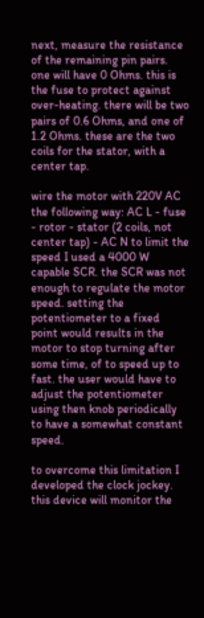next, measure the resistance of the remaining pin pairs. one will have 0 Ohms. this is the fuse to protect against over-heating. there will be two pairs of 0.6 Ohms, and one of 1.2 Ohms. these are the two coils for the stator, with a center tap.

wire the motor with 220V AC the following way: AC L - fuse - rotor - stator (2 coils, not center tap) - AC N to limit the speed I used a 4000 W capable SCR. the SCR was not enough to regulate the motor speed. setting the potentiometer to a fixed point would results in the motor to stop turning after some time, of to speed up to fast. the user would have to adjust the potentiometer using then knob periodically to have a somewhat constant speed.

to overcome this limitation I developed the clock jockey. this device will monitor the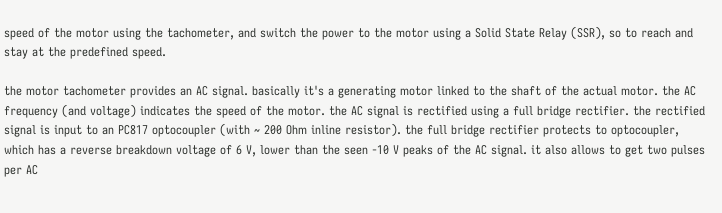speed of the motor using the tachometer, and switch the power to the motor using a Solid State Relay (SSR), so to reach and stay at the predefined speed.

the motor tachometer provides an AC signal. basically it's a generating motor linked to the shaft of the actual motor. the AC frequency (and voltage) indicates the speed of the motor. the AC signal is rectified using a full bridge rectifier. the rectified signal is input to an PC817 optocoupler (with ~ 200 Ohm inline resistor). the full bridge rectifier protects to optocoupler, which has a reverse breakdown voltage of 6 V, lower than the seen -10 V peaks of the AC signal. it also allows to get two pulses per AC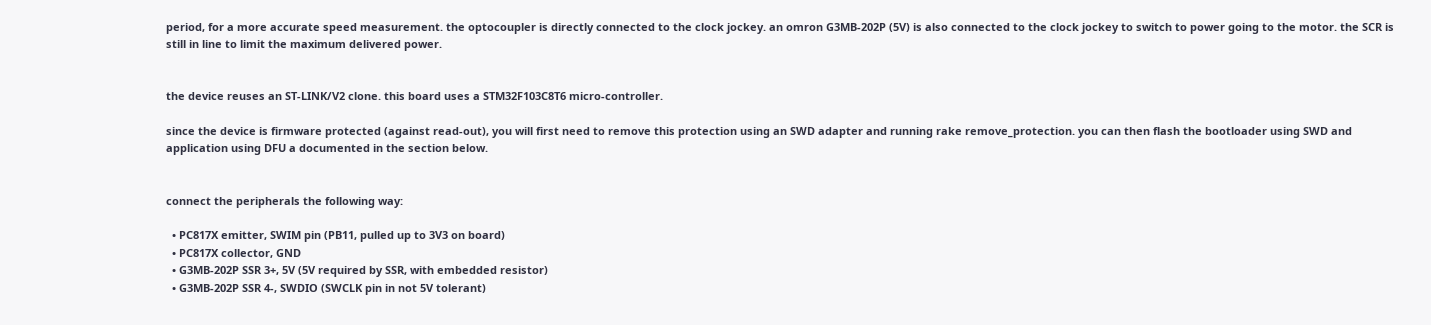period, for a more accurate speed measurement. the optocoupler is directly connected to the clock jockey. an omron G3MB-202P (5V) is also connected to the clock jockey to switch to power going to the motor. the SCR is still in line to limit the maximum delivered power.


the device reuses an ST-LINK/V2 clone. this board uses a STM32F103C8T6 micro-controller.

since the device is firmware protected (against read-out), you will first need to remove this protection using an SWD adapter and running rake remove_protection. you can then flash the bootloader using SWD and application using DFU a documented in the section below.


connect the peripherals the following way:

  • PC817X emitter, SWIM pin (PB11, pulled up to 3V3 on board)
  • PC817X collector, GND
  • G3MB-202P SSR 3+, 5V (5V required by SSR, with embedded resistor)
  • G3MB-202P SSR 4-, SWDIO (SWCLK pin in not 5V tolerant)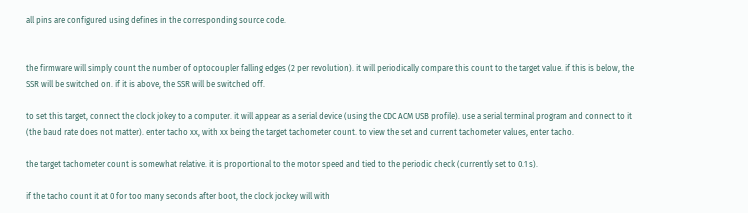all pins are configured using defines in the corresponding source code.


the firmware will simply count the number of optocoupler falling edges (2 per revolution). it will periodically compare this count to the target value. if this is below, the SSR will be switched on. if it is above, the SSR will be switched off.

to set this target, connect the clock jokey to a computer. it will appear as a serial device (using the CDC ACM USB profile). use a serial terminal program and connect to it (the baud rate does not matter). enter tacho xx, with xx being the target tachometer count. to view the set and current tachometer values, enter tacho.

the target tachometer count is somewhat relative. it is proportional to the motor speed and tied to the periodic check (currently set to 0.1 s).

if the tacho count it at 0 for too many seconds after boot, the clock jockey will with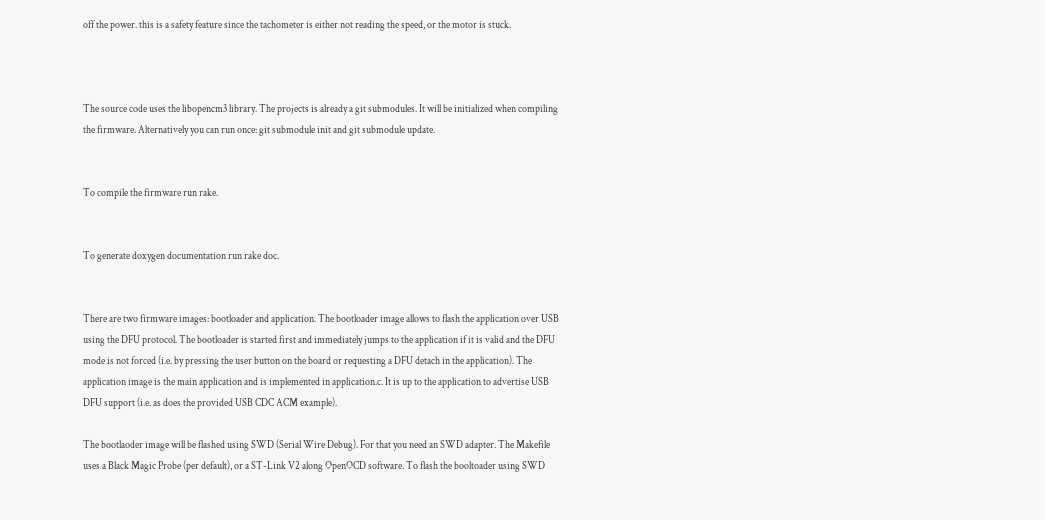off the power. this is a safety feature since the tachometer is either not reading the speed, or the motor is stuck.



The source code uses the libopencm3 library. The projects is already a git submodules. It will be initialized when compiling the firmware. Alternatively you can run once: git submodule init and git submodule update.


To compile the firmware run rake.


To generate doxygen documentation run rake doc.


There are two firmware images: bootloader and application. The bootloader image allows to flash the application over USB using the DFU protocol. The bootloader is started first and immediately jumps to the application if it is valid and the DFU mode is not forced (i.e. by pressing the user button on the board or requesting a DFU detach in the application). The application image is the main application and is implemented in application.c. It is up to the application to advertise USB DFU support (i.e. as does the provided USB CDC ACM example).

The bootlaoder image will be flashed using SWD (Serial Wire Debug). For that you need an SWD adapter. The Makefile uses a Black Magic Probe (per default), or a ST-Link V2 along OpenOCD software. To flash the booltoader using SWD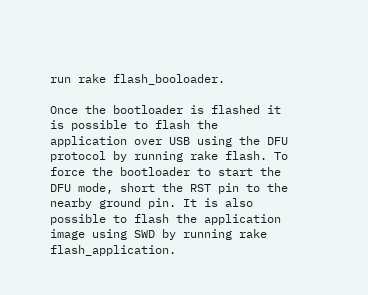run rake flash_booloader.

Once the bootloader is flashed it is possible to flash the application over USB using the DFU protocol by running rake flash. To force the bootloader to start the DFU mode, short the RST pin to the nearby ground pin. It is also possible to flash the application image using SWD by running rake flash_application.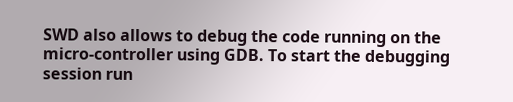SWD also allows to debug the code running on the micro-controller using GDB. To start the debugging session run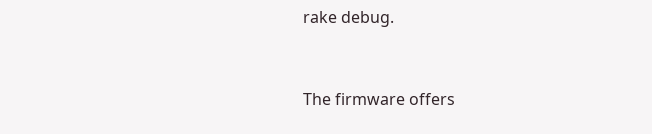rake debug.


The firmware offers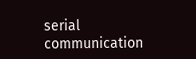serial communication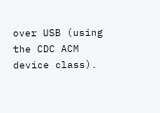over USB (using the CDC ACM device class).